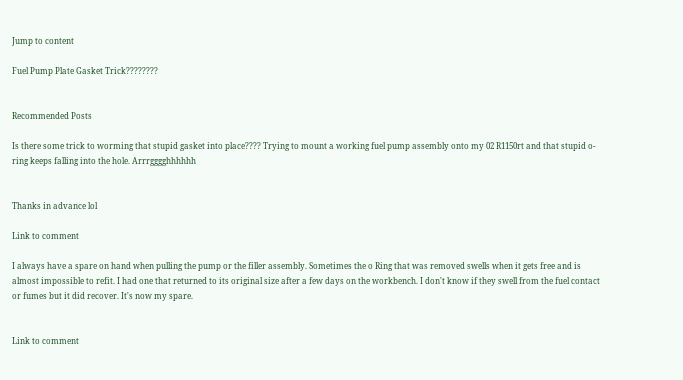Jump to content

Fuel Pump Plate Gasket Trick????????


Recommended Posts

Is there some trick to worming that stupid gasket into place???? Trying to mount a working fuel pump assembly onto my 02 R1150rt and that stupid o-ring keeps falling into the hole. Arrrgggghhhhhh


Thanks in advance lol

Link to comment

I always have a spare on hand when pulling the pump or the filler assembly. Sometimes the o Ring that was removed swells when it gets free and is almost impossible to refit. I had one that returned to its original size after a few days on the workbench. I don't know if they swell from the fuel contact or fumes but it did recover. It's now my spare.


Link to comment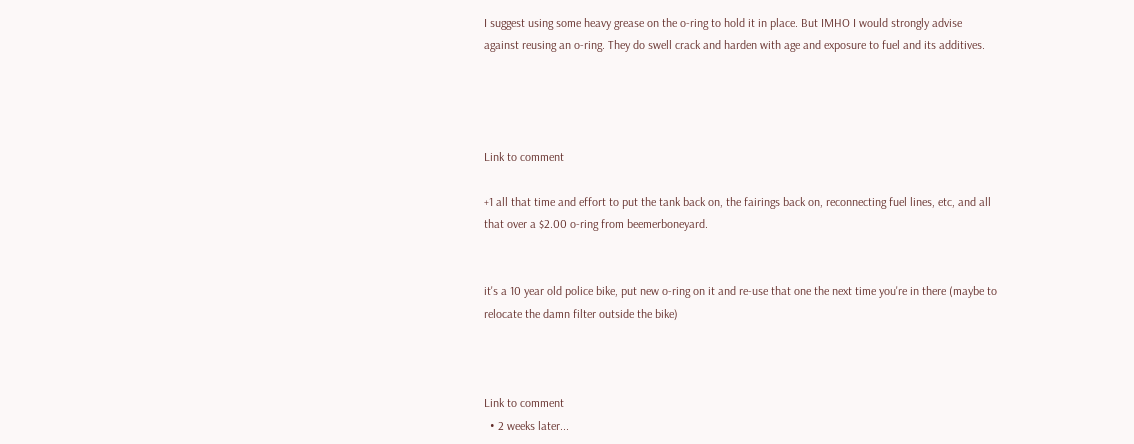I suggest using some heavy grease on the o-ring to hold it in place. But IMHO I would strongly advise against reusing an o-ring. They do swell crack and harden with age and exposure to fuel and its additives.




Link to comment

+1 all that time and effort to put the tank back on, the fairings back on, reconnecting fuel lines, etc, and all that over a $2.00 o-ring from beemerboneyard.


it's a 10 year old police bike, put new o-ring on it and re-use that one the next time you're in there (maybe to relocate the damn filter outside the bike)



Link to comment
  • 2 weeks later...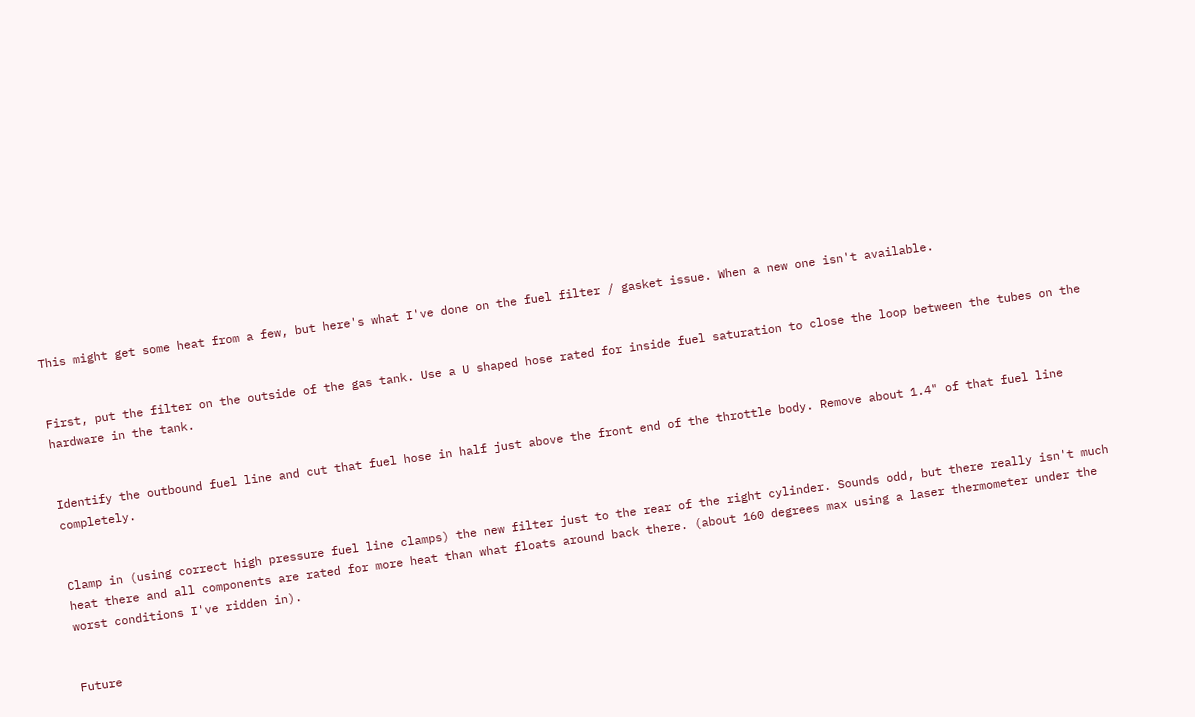This might get some heat from a few, but here's what I've done on the fuel filter / gasket issue. When a new one isn't available.


First, put the filter on the outside of the gas tank. Use a U shaped hose rated for inside fuel saturation to close the loop between the tubes on the hardware in the tank.


Identify the outbound fuel line and cut that fuel hose in half just above the front end of the throttle body. Remove about 1.4" of that fuel line completely.


Clamp in (using correct high pressure fuel line clamps) the new filter just to the rear of the right cylinder. Sounds odd, but there really isn't much heat there and all components are rated for more heat than what floats around back there. (about 160 degrees max using a laser thermometer under the worst conditions I've ridden in).


Future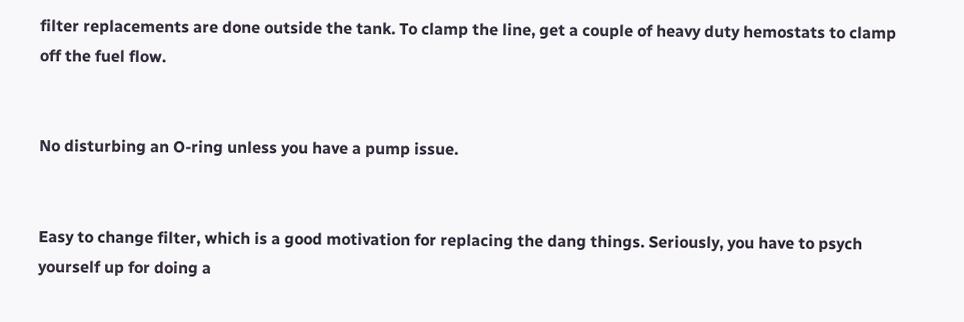filter replacements are done outside the tank. To clamp the line, get a couple of heavy duty hemostats to clamp off the fuel flow.


No disturbing an O-ring unless you have a pump issue.


Easy to change filter, which is a good motivation for replacing the dang things. Seriously, you have to psych yourself up for doing a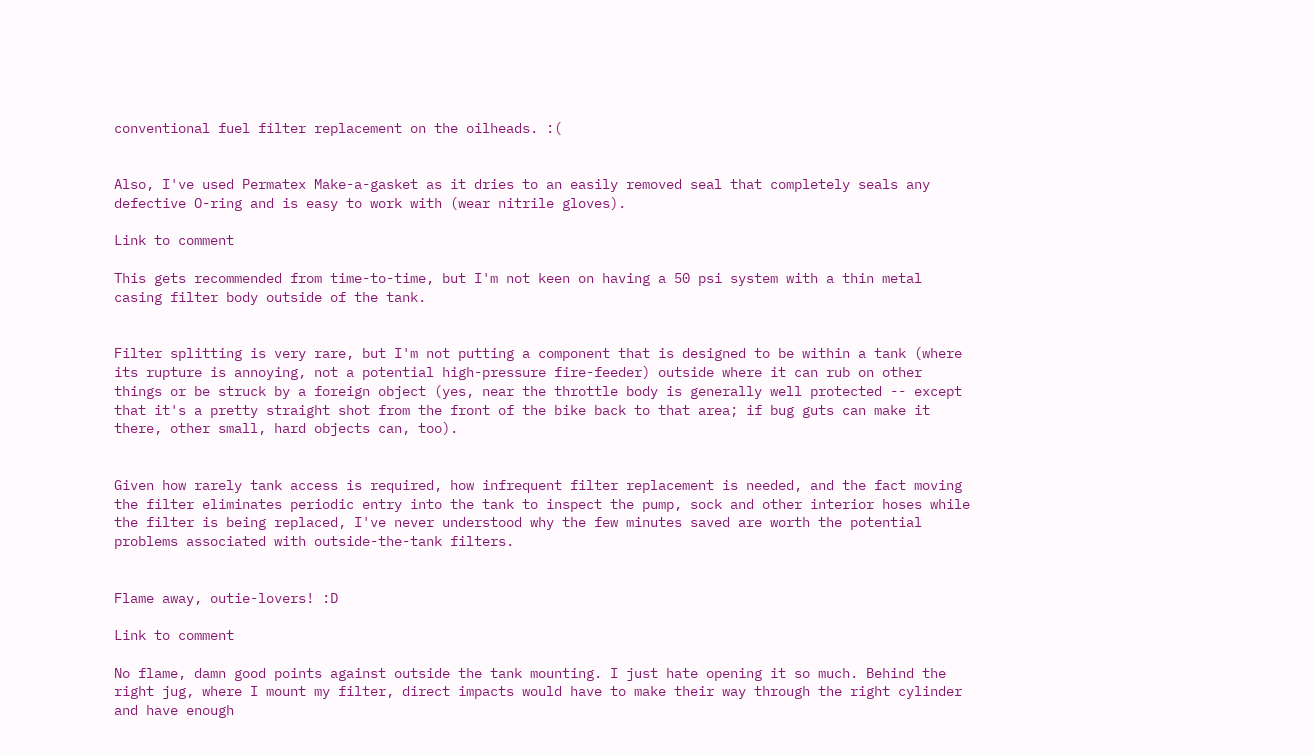conventional fuel filter replacement on the oilheads. :(


Also, I've used Permatex Make-a-gasket as it dries to an easily removed seal that completely seals any defective O-ring and is easy to work with (wear nitrile gloves).

Link to comment

This gets recommended from time-to-time, but I'm not keen on having a 50 psi system with a thin metal casing filter body outside of the tank.


Filter splitting is very rare, but I'm not putting a component that is designed to be within a tank (where its rupture is annoying, not a potential high-pressure fire-feeder) outside where it can rub on other things or be struck by a foreign object (yes, near the throttle body is generally well protected -- except that it's a pretty straight shot from the front of the bike back to that area; if bug guts can make it there, other small, hard objects can, too).


Given how rarely tank access is required, how infrequent filter replacement is needed, and the fact moving the filter eliminates periodic entry into the tank to inspect the pump, sock and other interior hoses while the filter is being replaced, I've never understood why the few minutes saved are worth the potential problems associated with outside-the-tank filters.


Flame away, outie-lovers! :D

Link to comment

No flame, damn good points against outside the tank mounting. I just hate opening it so much. Behind the right jug, where I mount my filter, direct impacts would have to make their way through the right cylinder and have enough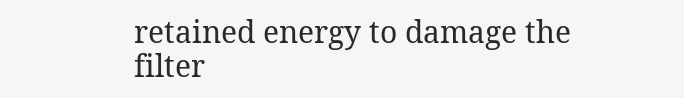retained energy to damage the filter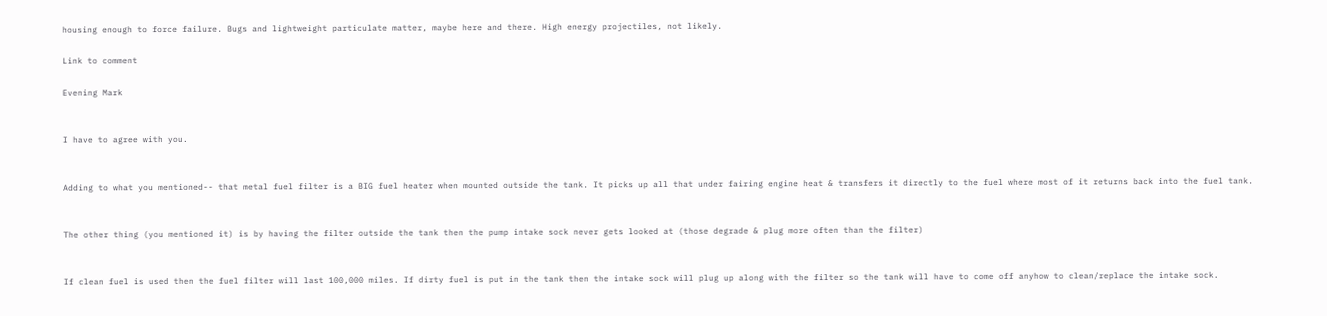housing enough to force failure. Bugs and lightweight particulate matter, maybe here and there. High energy projectiles, not likely.

Link to comment

Evening Mark


I have to agree with you.


Adding to what you mentioned-- that metal fuel filter is a BIG fuel heater when mounted outside the tank. It picks up all that under fairing engine heat & transfers it directly to the fuel where most of it returns back into the fuel tank.


The other thing (you mentioned it) is by having the filter outside the tank then the pump intake sock never gets looked at (those degrade & plug more often than the filter)


If clean fuel is used then the fuel filter will last 100,000 miles. If dirty fuel is put in the tank then the intake sock will plug up along with the filter so the tank will have to come off anyhow to clean/replace the intake sock.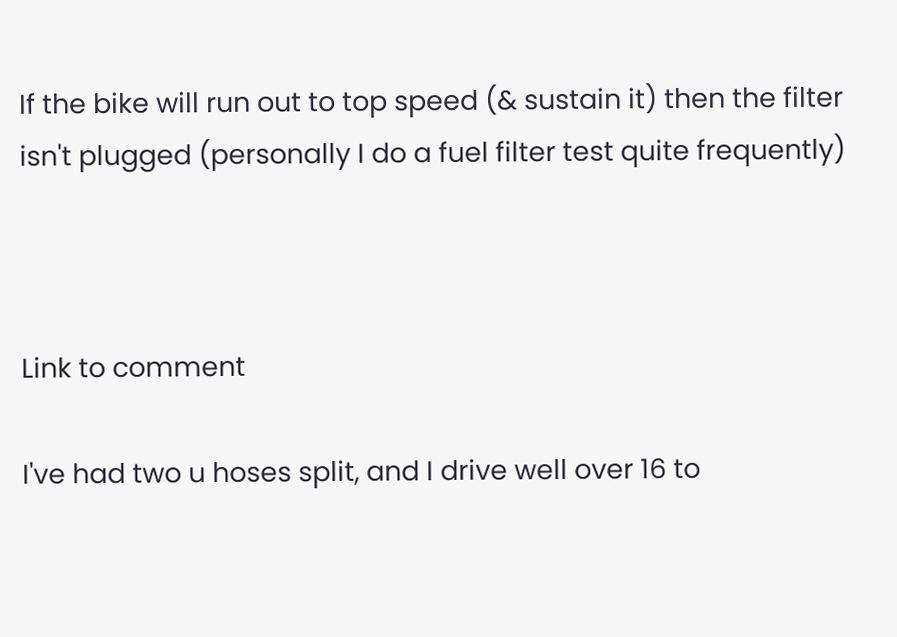If the bike will run out to top speed (& sustain it) then the filter isn't plugged (personally I do a fuel filter test quite frequently)



Link to comment

I've had two u hoses split, and I drive well over 16 to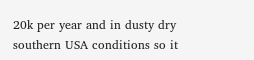20k per year and in dusty dry southern USA conditions so it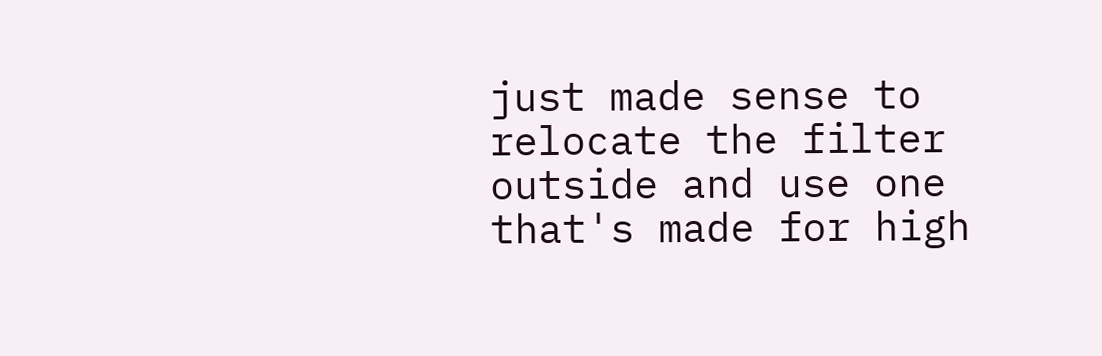just made sense to relocate the filter outside and use one that's made for high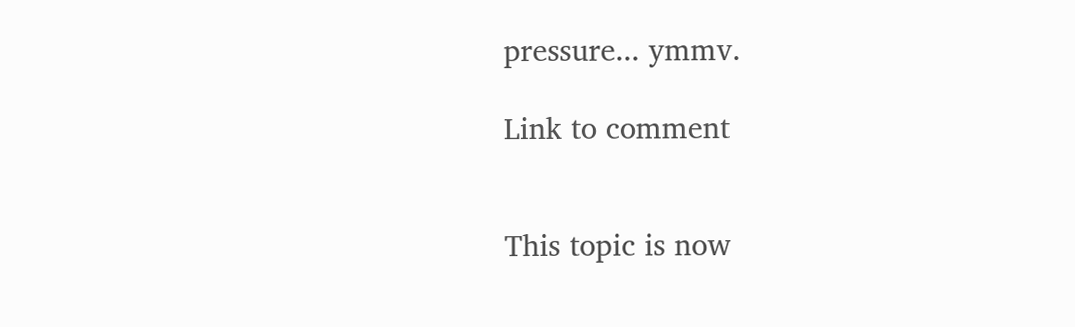pressure... ymmv.

Link to comment


This topic is now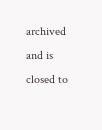archived and is closed to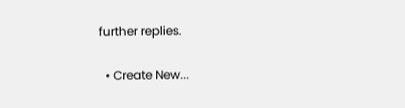further replies.

  • Create New...